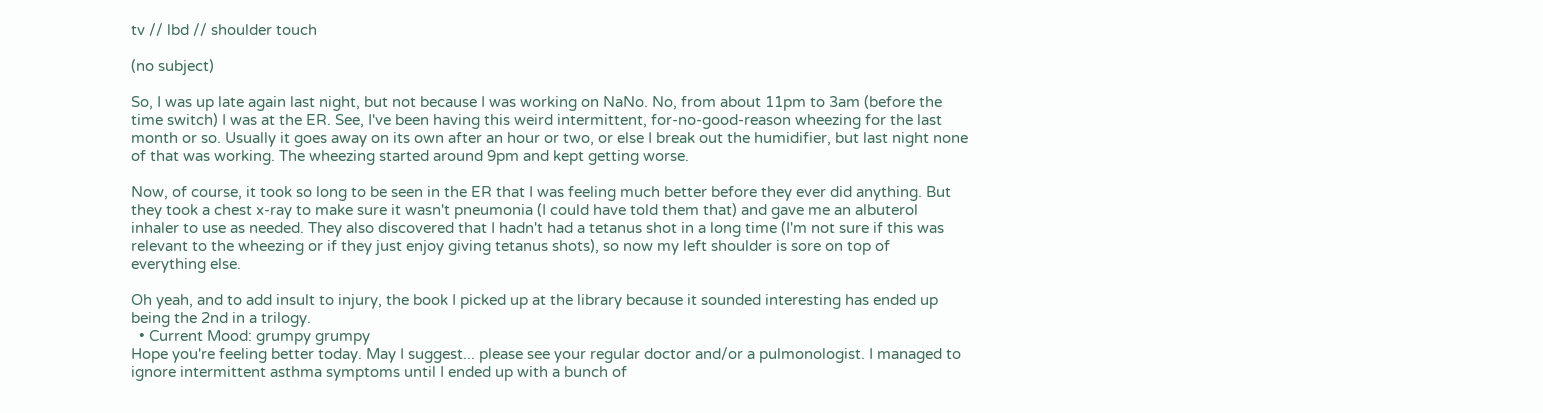tv // lbd // shoulder touch

(no subject)

So, I was up late again last night, but not because I was working on NaNo. No, from about 11pm to 3am (before the time switch) I was at the ER. See, I've been having this weird intermittent, for-no-good-reason wheezing for the last month or so. Usually it goes away on its own after an hour or two, or else I break out the humidifier, but last night none of that was working. The wheezing started around 9pm and kept getting worse.

Now, of course, it took so long to be seen in the ER that I was feeling much better before they ever did anything. But they took a chest x-ray to make sure it wasn't pneumonia (I could have told them that) and gave me an albuterol inhaler to use as needed. They also discovered that I hadn't had a tetanus shot in a long time (I'm not sure if this was relevant to the wheezing or if they just enjoy giving tetanus shots), so now my left shoulder is sore on top of everything else.

Oh yeah, and to add insult to injury, the book I picked up at the library because it sounded interesting has ended up being the 2nd in a trilogy.
  • Current Mood: grumpy grumpy
Hope you're feeling better today. May I suggest... please see your regular doctor and/or a pulmonologist. I managed to ignore intermittent asthma symptoms until I ended up with a bunch of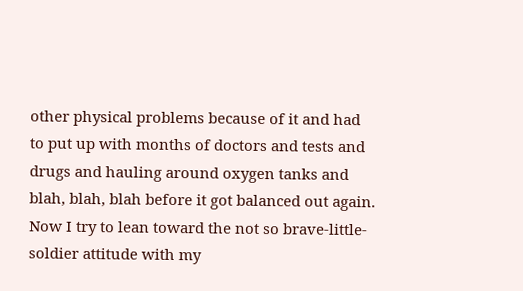other physical problems because of it and had to put up with months of doctors and tests and drugs and hauling around oxygen tanks and blah, blah, blah before it got balanced out again. Now I try to lean toward the not so brave-little-soldier attitude with my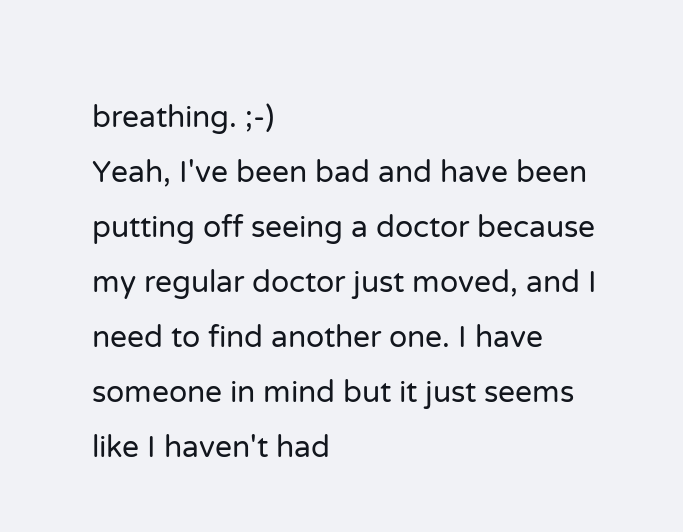breathing. ;-)
Yeah, I've been bad and have been putting off seeing a doctor because my regular doctor just moved, and I need to find another one. I have someone in mind but it just seems like I haven't had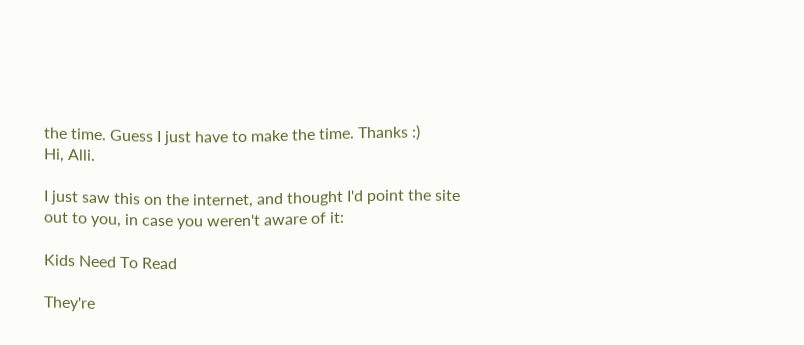the time. Guess I just have to make the time. Thanks :)
Hi, Alli.

I just saw this on the internet, and thought I'd point the site out to you, in case you weren't aware of it:

Kids Need To Read

They're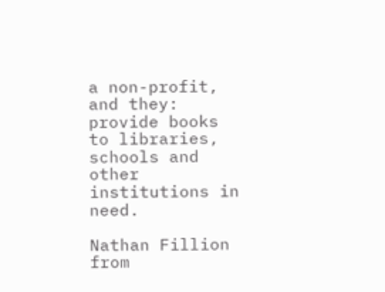a non-profit, and they: provide books to libraries, schools and other institutions in need.

Nathan Fillion from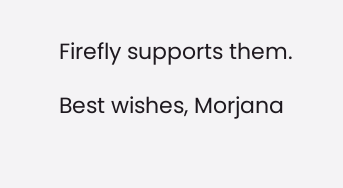Firefly supports them.

Best wishes, Morjana